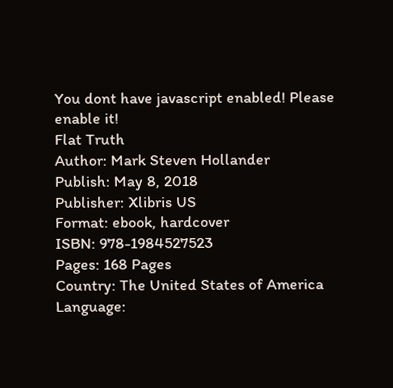You dont have javascript enabled! Please enable it!
Flat Truth
Author: Mark Steven Hollander
Publish: May 8, 2018
Publisher: Xlibris US
Format: ebook, hardcover
ISBN: 978-1984527523
Pages: 168 Pages
Country: The United States of America
Language: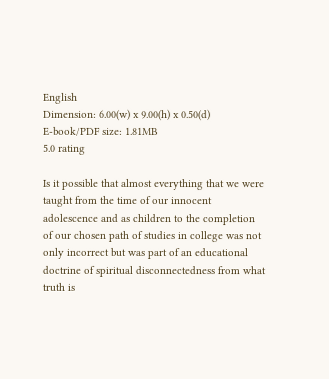English
Dimension: 6.00(w) x 9.00(h) x 0.50(d)
E-book/PDF size: 1.81MB
5.0 rating

Is it possible that almost everything that we were taught from the time of our innocent adolescence and as children to the completion of our chosen path of studies in college was not only incorrect but was part of an educational doctrine of spiritual disconnectedness from what truth is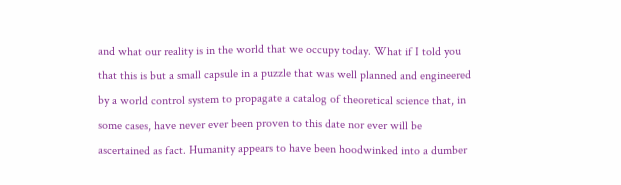and what our reality is in the world that we occupy today. What if I told you that this is but a small capsule in a puzzle that was well planned and engineered by a world control system to propagate a catalog of theoretical science that, in some cases, have never ever been proven to this date nor ever will be ascertained as fact. Humanity appears to have been hoodwinked into a dumber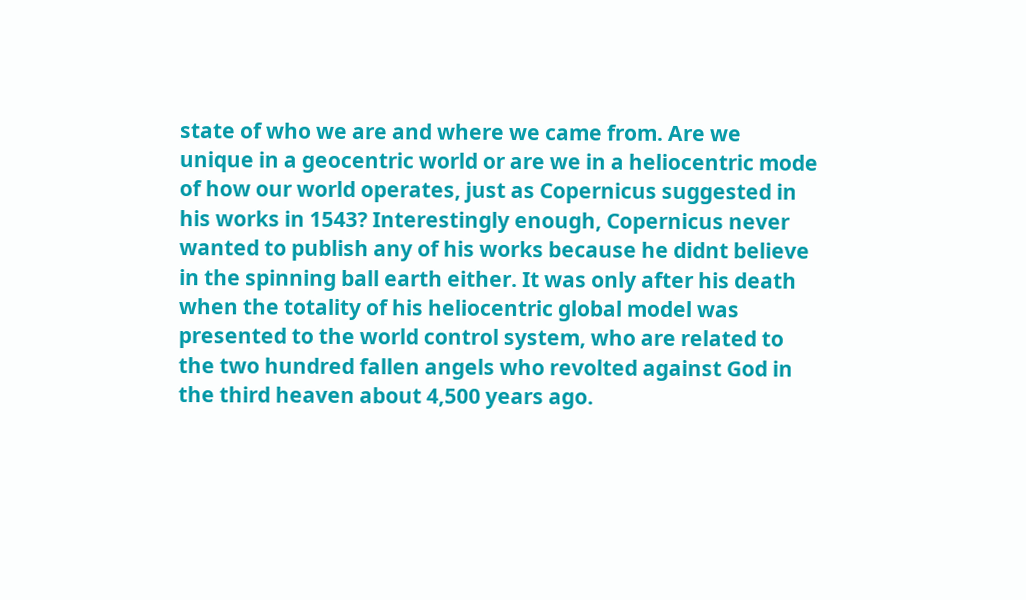state of who we are and where we came from. Are we unique in a geocentric world or are we in a heliocentric mode of how our world operates, just as Copernicus suggested in his works in 1543? Interestingly enough, Copernicus never wanted to publish any of his works because he didnt believe in the spinning ball earth either. It was only after his death when the totality of his heliocentric global model was presented to the world control system, who are related to the two hundred fallen angels who revolted against God in the third heaven about 4,500 years ago.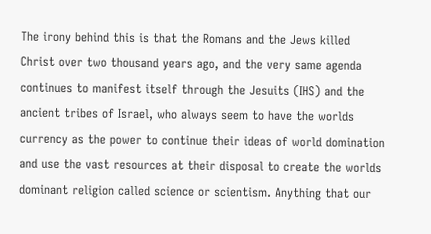The irony behind this is that the Romans and the Jews killed Christ over two thousand years ago, and the very same agenda continues to manifest itself through the Jesuits (IHS) and the ancient tribes of Israel, who always seem to have the worlds currency as the power to continue their ideas of world domination and use the vast resources at their disposal to create the worlds dominant religion called science or scientism. Anything that our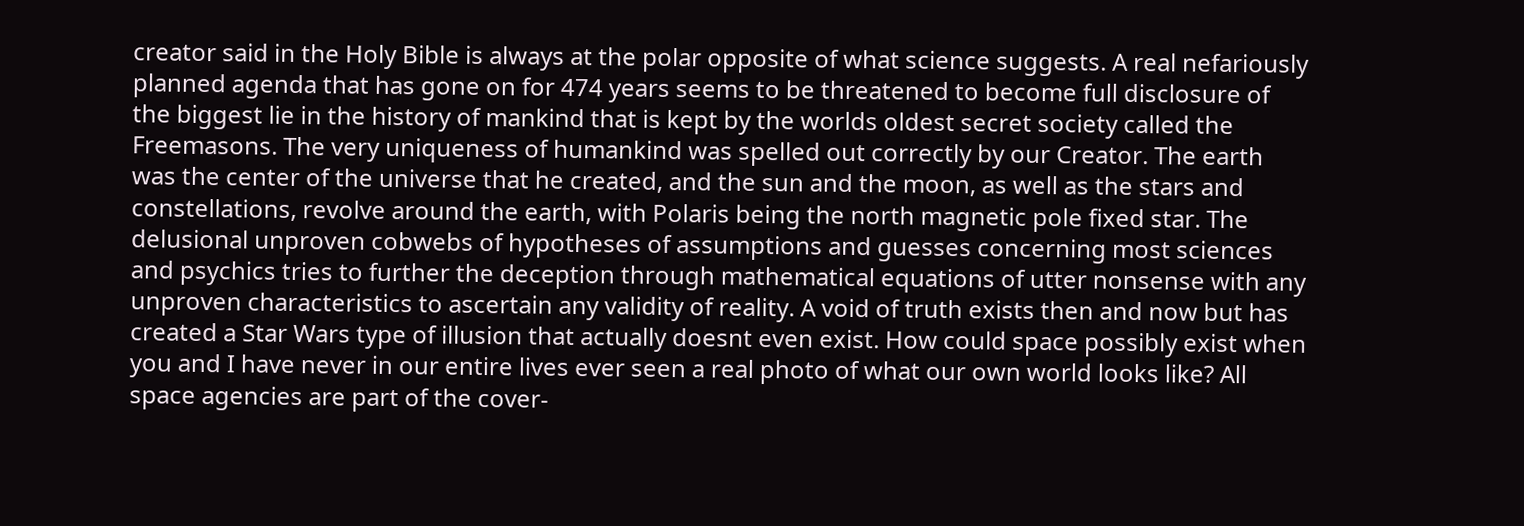creator said in the Holy Bible is always at the polar opposite of what science suggests. A real nefariously planned agenda that has gone on for 474 years seems to be threatened to become full disclosure of the biggest lie in the history of mankind that is kept by the worlds oldest secret society called the Freemasons. The very uniqueness of humankind was spelled out correctly by our Creator. The earth was the center of the universe that he created, and the sun and the moon, as well as the stars and constellations, revolve around the earth, with Polaris being the north magnetic pole fixed star. The delusional unproven cobwebs of hypotheses of assumptions and guesses concerning most sciences and psychics tries to further the deception through mathematical equations of utter nonsense with any unproven characteristics to ascertain any validity of reality. A void of truth exists then and now but has created a Star Wars type of illusion that actually doesnt even exist. How could space possibly exist when you and I have never in our entire lives ever seen a real photo of what our own world looks like? All space agencies are part of the cover-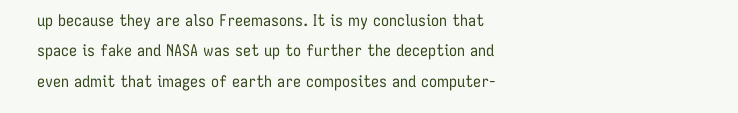up because they are also Freemasons. It is my conclusion that space is fake and NASA was set up to further the deception and even admit that images of earth are composites and computer-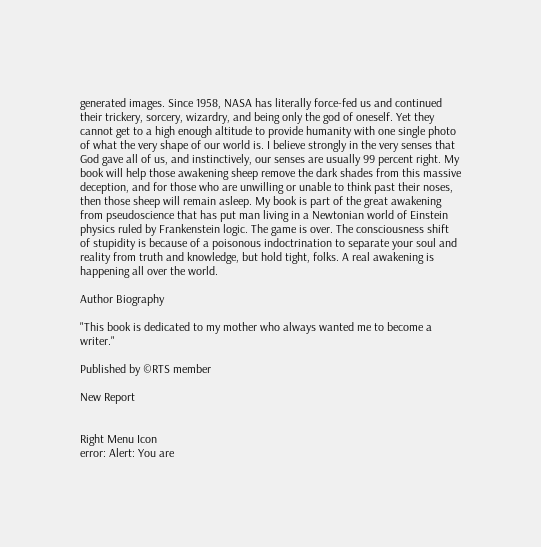generated images. Since 1958, NASA has literally force-fed us and continued their trickery, sorcery, wizardry, and being only the god of oneself. Yet they cannot get to a high enough altitude to provide humanity with one single photo of what the very shape of our world is. I believe strongly in the very senses that God gave all of us, and instinctively, our senses are usually 99 percent right. My book will help those awakening sheep remove the dark shades from this massive deception, and for those who are unwilling or unable to think past their noses, then those sheep will remain asleep. My book is part of the great awakening from pseudoscience that has put man living in a Newtonian world of Einstein physics ruled by Frankenstein logic. The game is over. The consciousness shift of stupidity is because of a poisonous indoctrination to separate your soul and reality from truth and knowledge, but hold tight, folks. A real awakening is happening all over the world.

Author Biography

"This book is dedicated to my mother who always wanted me to become a writer."

Published by ©RTS member

New Report


Right Menu Icon
error: Alert: You are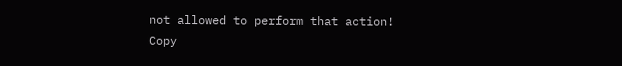not allowed to perform that action!
Copy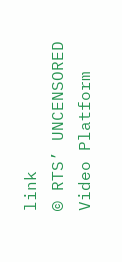link
© RTS’ UNCENSORED Video Platform